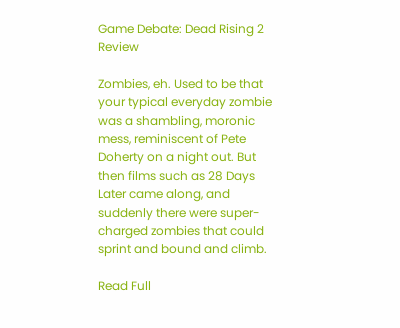Game Debate: Dead Rising 2 Review

Zombies, eh. Used to be that your typical everyday zombie was a shambling, moronic mess, reminiscent of Pete Doherty on a night out. But then films such as 28 Days Later came along, and suddenly there were super-charged zombies that could sprint and bound and climb.

Read Full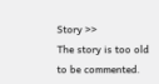Story >>
The story is too old to be commented.